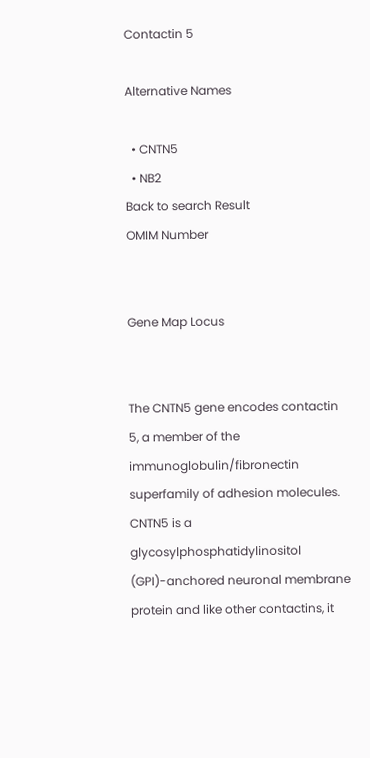Contactin 5

Alternative Names

  • CNTN5
  • NB2
Back to search Result
OMIM Number


Gene Map Locus


The CNTN5 gene encodes contactin 5, a member of the immunoglobulin/fibronectin superfamily of adhesion molecules. CNTN5 is a glycosylphosphatidylinositol (GPI)-anchored neuronal membrane protein and like other contactins, it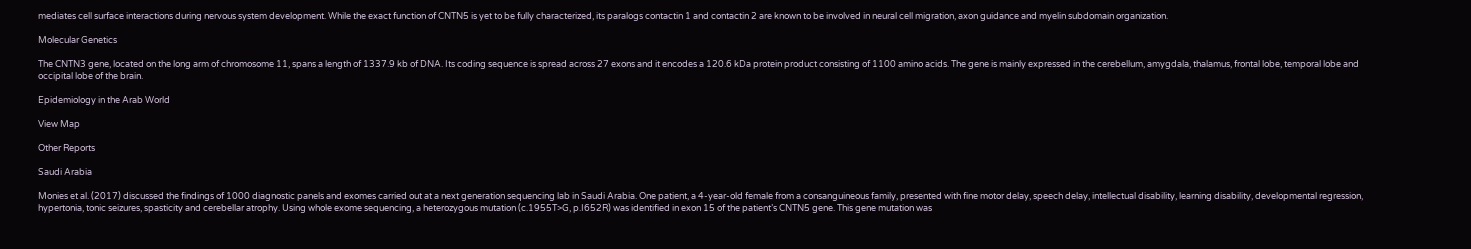mediates cell surface interactions during nervous system development. While the exact function of CNTN5 is yet to be fully characterized, its paralogs contactin 1 and contactin 2 are known to be involved in neural cell migration, axon guidance and myelin subdomain organization.

Molecular Genetics

The CNTN3 gene, located on the long arm of chromosome 11, spans a length of 1337.9 kb of DNA. Its coding sequence is spread across 27 exons and it encodes a 120.6 kDa protein product consisting of 1100 amino acids. The gene is mainly expressed in the cerebellum, amygdala, thalamus, frontal lobe, temporal lobe and occipital lobe of the brain.

Epidemiology in the Arab World

View Map

Other Reports

Saudi Arabia

Monies et al. (2017) discussed the findings of 1000 diagnostic panels and exomes carried out at a next generation sequencing lab in Saudi Arabia. One patient, a 4-year-old female from a consanguineous family, presented with fine motor delay, speech delay, intellectual disability, learning disability, developmental regression, hypertonia, tonic seizures, spasticity and cerebellar atrophy. Using whole exome sequencing, a heterozygous mutation (c.1955T>G, p.I652R) was identified in exon 15 of the patient’s CNTN5 gene. This gene mutation was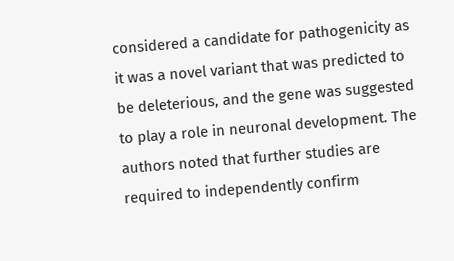considered a candidate for pathogenicity as it was a novel variant that was predicted to be deleterious, and the gene was suggested to play a role in neuronal development. The authors noted that further studies are required to independently confirm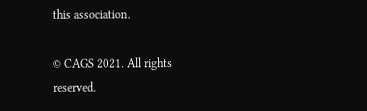this association.

© CAGS 2021. All rights reserved.